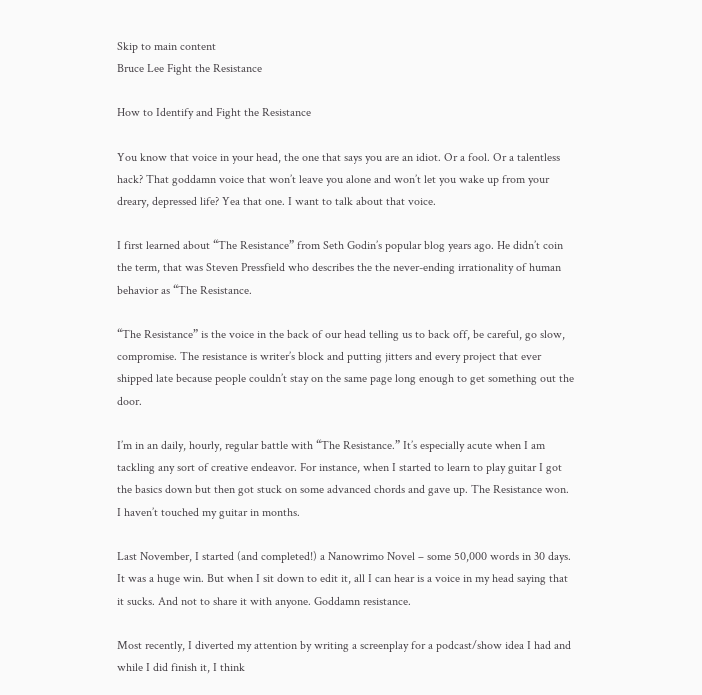Skip to main content
Bruce Lee Fight the Resistance

How to Identify and Fight the Resistance

You know that voice in your head, the one that says you are an idiot. Or a fool. Or a talentless hack? That goddamn voice that won’t leave you alone and won’t let you wake up from your dreary, depressed life? Yea that one. I want to talk about that voice.

I first learned about “The Resistance” from Seth Godin’s popular blog years ago. He didn’t coin the term, that was Steven Pressfield who describes the the never-ending irrationality of human behavior as “The Resistance.

“The Resistance” is the voice in the back of our head telling us to back off, be careful, go slow, compromise. The resistance is writer’s block and putting jitters and every project that ever shipped late because people couldn’t stay on the same page long enough to get something out the door.

I’m in an daily, hourly, regular battle with “The Resistance.” It’s especially acute when I am tackling any sort of creative endeavor. For instance, when I started to learn to play guitar I got the basics down but then got stuck on some advanced chords and gave up. The Resistance won. I haven’t touched my guitar in months.

Last November, I started (and completed!) a Nanowrimo Novel – some 50,000 words in 30 days. It was a huge win. But when I sit down to edit it, all I can hear is a voice in my head saying that it sucks. And not to share it with anyone. Goddamn resistance.

Most recently, I diverted my attention by writing a screenplay for a podcast/show idea I had and while I did finish it, I think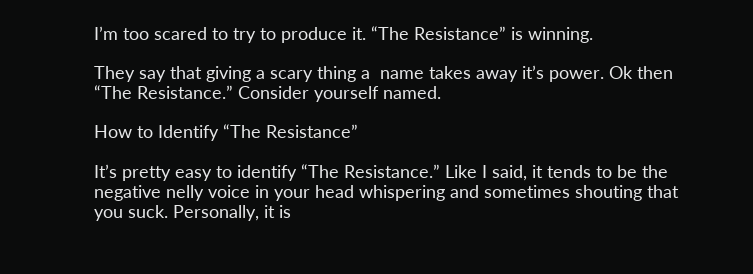I’m too scared to try to produce it. “The Resistance” is winning.

They say that giving a scary thing a  name takes away it’s power. Ok then “The Resistance.” Consider yourself named.

How to Identify “The Resistance”

It’s pretty easy to identify “The Resistance.” Like I said, it tends to be the negative nelly voice in your head whispering and sometimes shouting that you suck. Personally, it is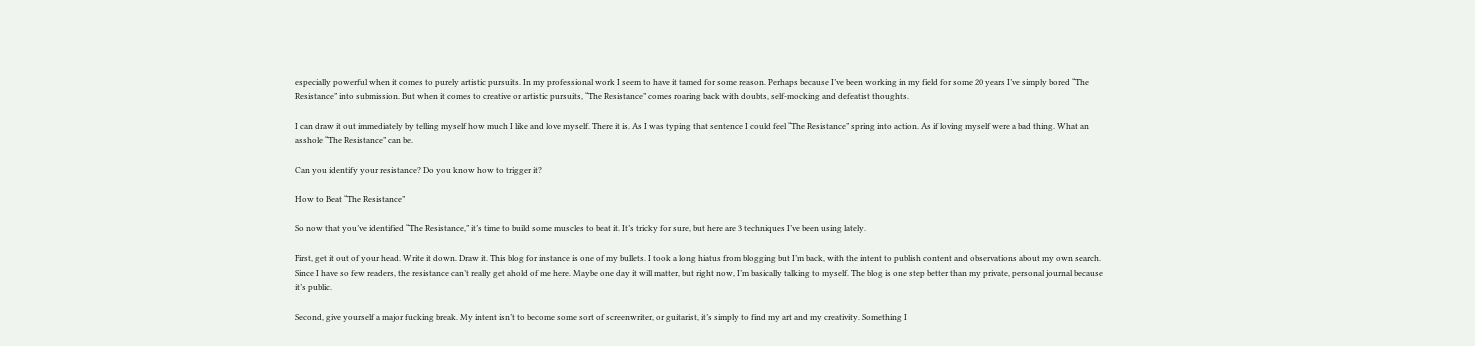especially powerful when it comes to purely artistic pursuits. In my professional work I seem to have it tamed for some reason. Perhaps because I’ve been working in my field for some 20 years I’ve simply bored “The Resistance” into submission. But when it comes to creative or artistic pursuits, “The Resistance” comes roaring back with doubts, self-mocking and defeatist thoughts.

I can draw it out immediately by telling myself how much I like and love myself. There it is. As I was typing that sentence I could feel “The Resistance” spring into action. As if loving myself were a bad thing. What an asshole “The Resistance” can be.

Can you identify your resistance? Do you know how to trigger it?

How to Beat “The Resistance”

So now that you’ve identified “The Resistance,” it’s time to build some muscles to beat it. It’s tricky for sure, but here are 3 techniques I’ve been using lately.

First, get it out of your head. Write it down. Draw it. This blog for instance is one of my bullets. I took a long hiatus from blogging but I’m back, with the intent to publish content and observations about my own search. Since I have so few readers, the resistance can’t really get ahold of me here. Maybe one day it will matter, but right now, I’m basically talking to myself. The blog is one step better than my private, personal journal because it’s public.

Second, give yourself a major fucking break. My intent isn’t to become some sort of screenwriter, or guitarist, it’s simply to find my art and my creativity. Something I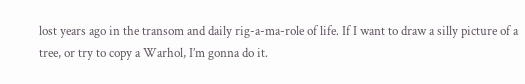lost years ago in the transom and daily rig-a-ma-role of life. If I want to draw a silly picture of a tree, or try to copy a Warhol, I’m gonna do it.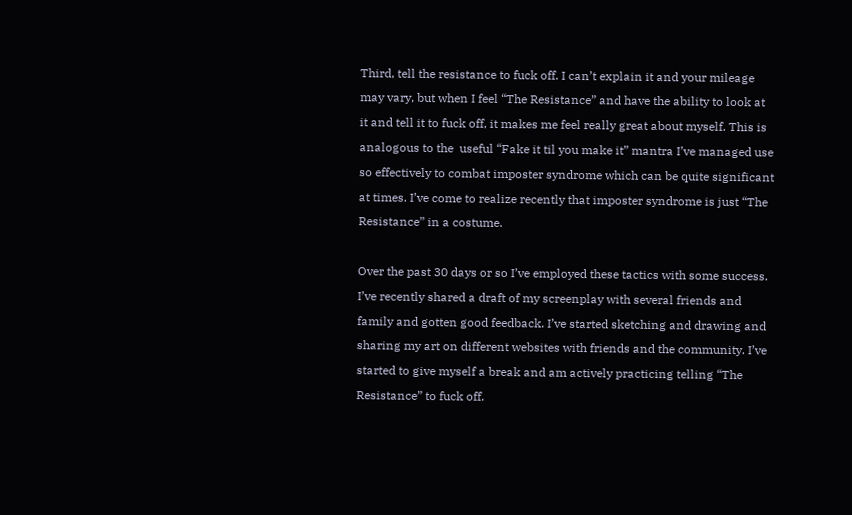Third, tell the resistance to fuck off. I can’t explain it and your mileage may vary, but when I feel “The Resistance” and have the ability to look at it and tell it to fuck off, it makes me feel really great about myself. This is analogous to the  useful “Fake it til you make it” mantra I’ve managed use so effectively to combat imposter syndrome which can be quite significant at times. I’ve come to realize recently that imposter syndrome is just “The Resistance” in a costume.

Over the past 30 days or so I’ve employed these tactics with some success. I’ve recently shared a draft of my screenplay with several friends and family and gotten good feedback. I’ve started sketching and drawing and sharing my art on different websites with friends and the community. I’ve started to give myself a break and am actively practicing telling “The Resistance” to fuck off.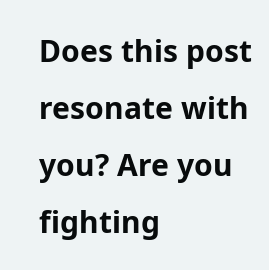Does this post resonate with you? Are you fighting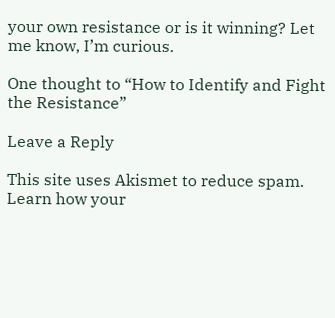your own resistance or is it winning? Let me know, I’m curious.

One thought to “How to Identify and Fight the Resistance”

Leave a Reply

This site uses Akismet to reduce spam. Learn how your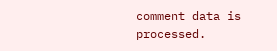comment data is processed.